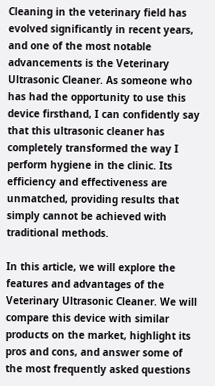Cleaning in the veterinary field has evolved significantly in recent years, and one of the most notable advancements is the Veterinary Ultrasonic Cleaner. As someone who has had the opportunity to use this device firsthand, I can confidently say that this ultrasonic cleaner has completely transformed the way I perform hygiene in the clinic. Its efficiency and effectiveness are unmatched, providing results that simply cannot be achieved with traditional methods.

In this article, we will explore the features and advantages of the Veterinary Ultrasonic Cleaner. We will compare this device with similar products on the market, highlight its pros and cons, and answer some of the most frequently asked questions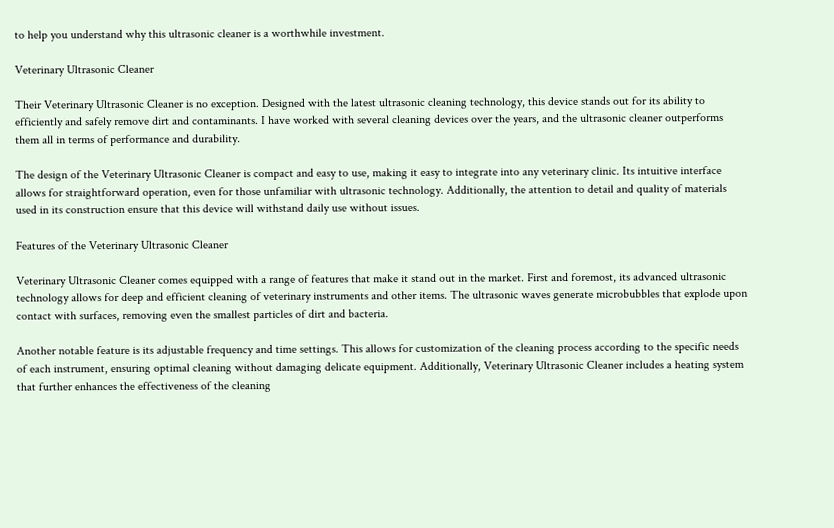to help you understand why this ultrasonic cleaner is a worthwhile investment.

Veterinary Ultrasonic Cleaner

Their Veterinary Ultrasonic Cleaner is no exception. Designed with the latest ultrasonic cleaning technology, this device stands out for its ability to efficiently and safely remove dirt and contaminants. I have worked with several cleaning devices over the years, and the ultrasonic cleaner outperforms them all in terms of performance and durability.

The design of the Veterinary Ultrasonic Cleaner is compact and easy to use, making it easy to integrate into any veterinary clinic. Its intuitive interface allows for straightforward operation, even for those unfamiliar with ultrasonic technology. Additionally, the attention to detail and quality of materials used in its construction ensure that this device will withstand daily use without issues.

Features of the Veterinary Ultrasonic Cleaner

Veterinary Ultrasonic Cleaner comes equipped with a range of features that make it stand out in the market. First and foremost, its advanced ultrasonic technology allows for deep and efficient cleaning of veterinary instruments and other items. The ultrasonic waves generate microbubbles that explode upon contact with surfaces, removing even the smallest particles of dirt and bacteria.

Another notable feature is its adjustable frequency and time settings. This allows for customization of the cleaning process according to the specific needs of each instrument, ensuring optimal cleaning without damaging delicate equipment. Additionally, Veterinary Ultrasonic Cleaner includes a heating system that further enhances the effectiveness of the cleaning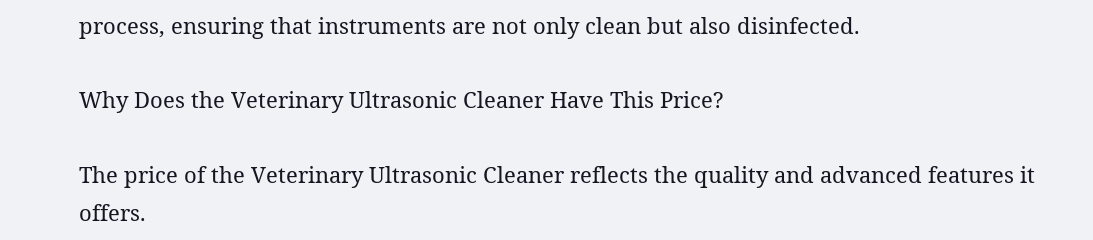process, ensuring that instruments are not only clean but also disinfected.

Why Does the Veterinary Ultrasonic Cleaner Have This Price?

The price of the Veterinary Ultrasonic Cleaner reflects the quality and advanced features it offers.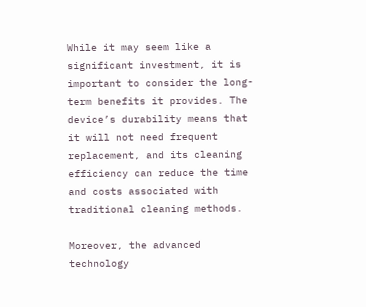While it may seem like a significant investment, it is important to consider the long-term benefits it provides. The device’s durability means that it will not need frequent replacement, and its cleaning efficiency can reduce the time and costs associated with traditional cleaning methods.

Moreover, the advanced technology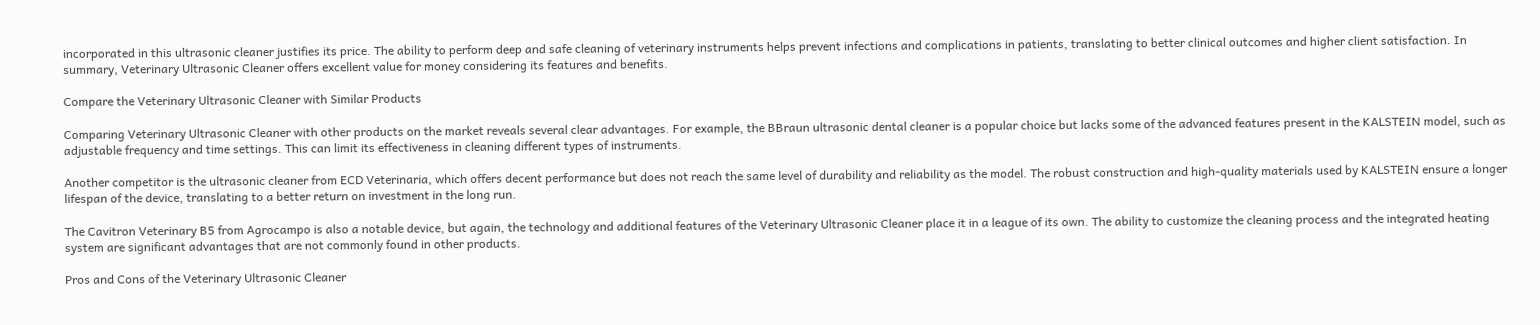incorporated in this ultrasonic cleaner justifies its price. The ability to perform deep and safe cleaning of veterinary instruments helps prevent infections and complications in patients, translating to better clinical outcomes and higher client satisfaction. In summary, Veterinary Ultrasonic Cleaner offers excellent value for money considering its features and benefits.

Compare the Veterinary Ultrasonic Cleaner with Similar Products

Comparing Veterinary Ultrasonic Cleaner with other products on the market reveals several clear advantages. For example, the BBraun ultrasonic dental cleaner is a popular choice but lacks some of the advanced features present in the KALSTEIN model, such as adjustable frequency and time settings. This can limit its effectiveness in cleaning different types of instruments.

Another competitor is the ultrasonic cleaner from ECD Veterinaria, which offers decent performance but does not reach the same level of durability and reliability as the model. The robust construction and high-quality materials used by KALSTEIN ensure a longer lifespan of the device, translating to a better return on investment in the long run.

The Cavitron Veterinary B5 from Agrocampo is also a notable device, but again, the technology and additional features of the Veterinary Ultrasonic Cleaner place it in a league of its own. The ability to customize the cleaning process and the integrated heating system are significant advantages that are not commonly found in other products.

Pros and Cons of the Veterinary Ultrasonic Cleaner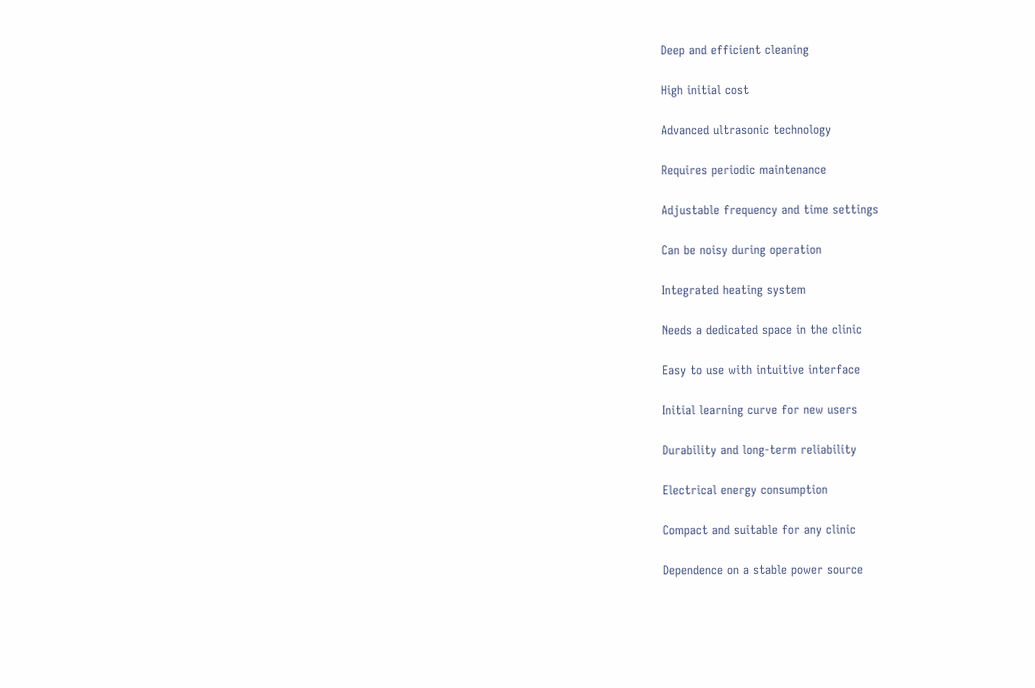Deep and efficient cleaning

High initial cost

Advanced ultrasonic technology

Requires periodic maintenance

Adjustable frequency and time settings

Can be noisy during operation

Integrated heating system

Needs a dedicated space in the clinic

Easy to use with intuitive interface

Initial learning curve for new users

Durability and long-term reliability

Electrical energy consumption

Compact and suitable for any clinic

Dependence on a stable power source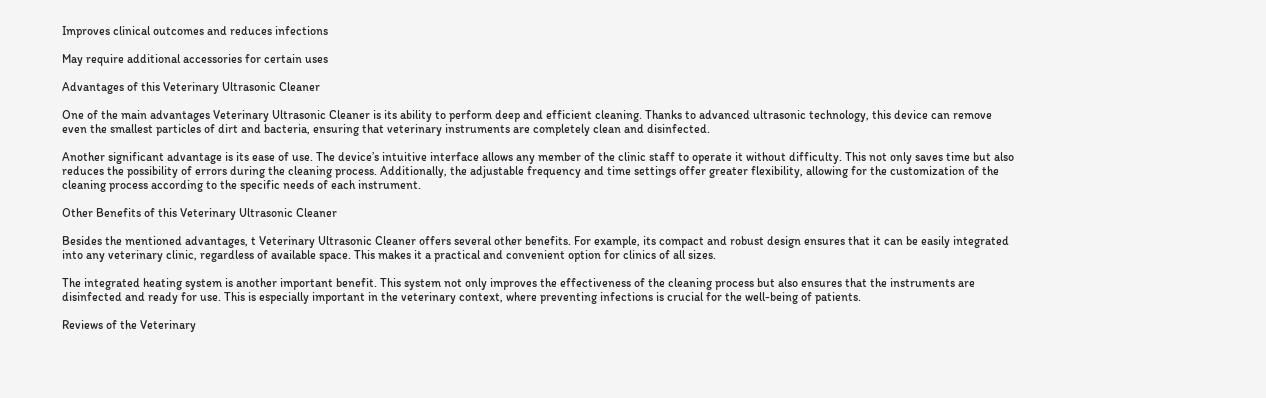Improves clinical outcomes and reduces infections

May require additional accessories for certain uses

Advantages of this Veterinary Ultrasonic Cleaner

One of the main advantages Veterinary Ultrasonic Cleaner is its ability to perform deep and efficient cleaning. Thanks to advanced ultrasonic technology, this device can remove even the smallest particles of dirt and bacteria, ensuring that veterinary instruments are completely clean and disinfected.

Another significant advantage is its ease of use. The device’s intuitive interface allows any member of the clinic staff to operate it without difficulty. This not only saves time but also reduces the possibility of errors during the cleaning process. Additionally, the adjustable frequency and time settings offer greater flexibility, allowing for the customization of the cleaning process according to the specific needs of each instrument.

Other Benefits of this Veterinary Ultrasonic Cleaner

Besides the mentioned advantages, t Veterinary Ultrasonic Cleaner offers several other benefits. For example, its compact and robust design ensures that it can be easily integrated into any veterinary clinic, regardless of available space. This makes it a practical and convenient option for clinics of all sizes.

The integrated heating system is another important benefit. This system not only improves the effectiveness of the cleaning process but also ensures that the instruments are disinfected and ready for use. This is especially important in the veterinary context, where preventing infections is crucial for the well-being of patients.

Reviews of the Veterinary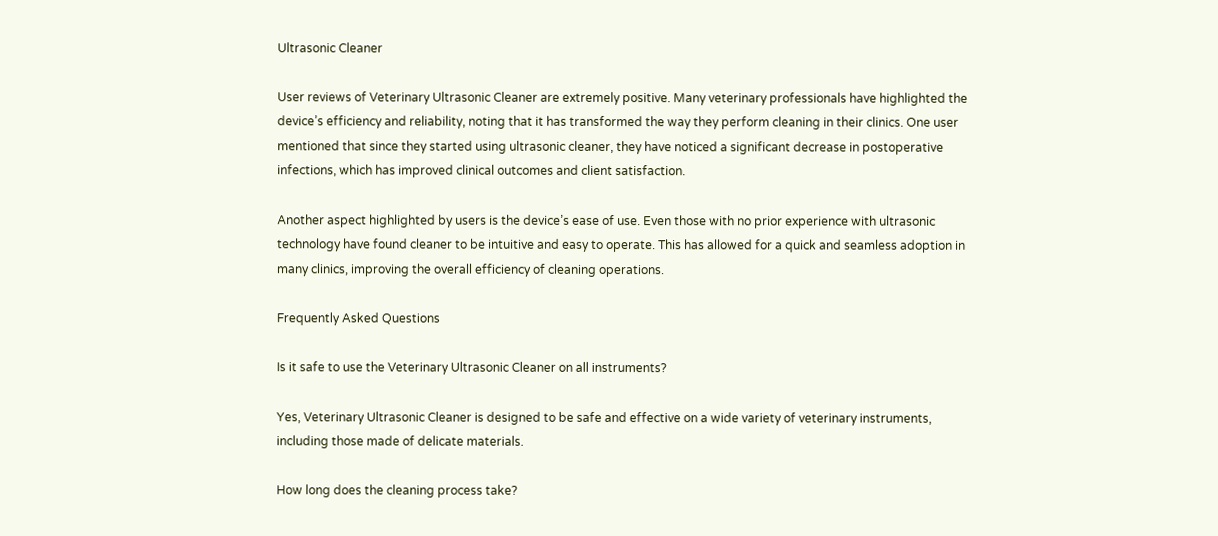Ultrasonic Cleaner

User reviews of Veterinary Ultrasonic Cleaner are extremely positive. Many veterinary professionals have highlighted the device’s efficiency and reliability, noting that it has transformed the way they perform cleaning in their clinics. One user mentioned that since they started using ultrasonic cleaner, they have noticed a significant decrease in postoperative infections, which has improved clinical outcomes and client satisfaction.

Another aspect highlighted by users is the device’s ease of use. Even those with no prior experience with ultrasonic technology have found cleaner to be intuitive and easy to operate. This has allowed for a quick and seamless adoption in many clinics, improving the overall efficiency of cleaning operations.

Frequently Asked Questions

Is it safe to use the Veterinary Ultrasonic Cleaner on all instruments?

Yes, Veterinary Ultrasonic Cleaner is designed to be safe and effective on a wide variety of veterinary instruments, including those made of delicate materials.

How long does the cleaning process take?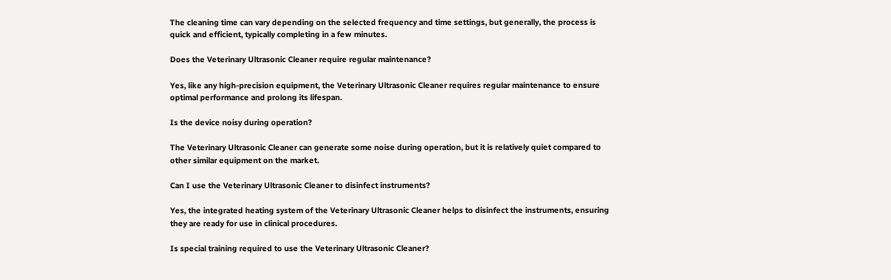The cleaning time can vary depending on the selected frequency and time settings, but generally, the process is quick and efficient, typically completing in a few minutes.

Does the Veterinary Ultrasonic Cleaner require regular maintenance?

Yes, like any high-precision equipment, the Veterinary Ultrasonic Cleaner requires regular maintenance to ensure optimal performance and prolong its lifespan.

Is the device noisy during operation?

The Veterinary Ultrasonic Cleaner can generate some noise during operation, but it is relatively quiet compared to other similar equipment on the market.

Can I use the Veterinary Ultrasonic Cleaner to disinfect instruments?

Yes, the integrated heating system of the Veterinary Ultrasonic Cleaner helps to disinfect the instruments, ensuring they are ready for use in clinical procedures.

Is special training required to use the Veterinary Ultrasonic Cleaner?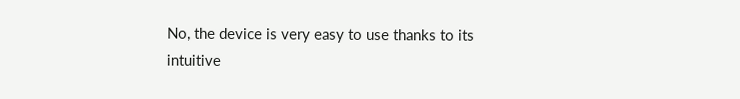No, the device is very easy to use thanks to its intuitive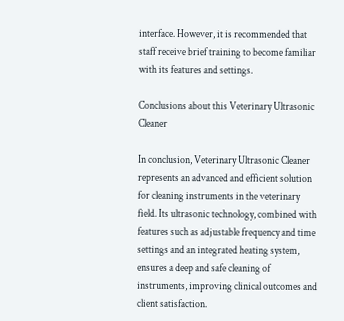interface. However, it is recommended that staff receive brief training to become familiar with its features and settings.

Conclusions about this Veterinary Ultrasonic Cleaner

In conclusion, Veterinary Ultrasonic Cleaner represents an advanced and efficient solution for cleaning instruments in the veterinary field. Its ultrasonic technology, combined with features such as adjustable frequency and time settings and an integrated heating system, ensures a deep and safe cleaning of instruments, improving clinical outcomes and client satisfaction.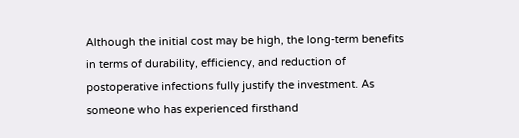Although the initial cost may be high, the long-term benefits in terms of durability, efficiency, and reduction of postoperative infections fully justify the investment. As someone who has experienced firsthand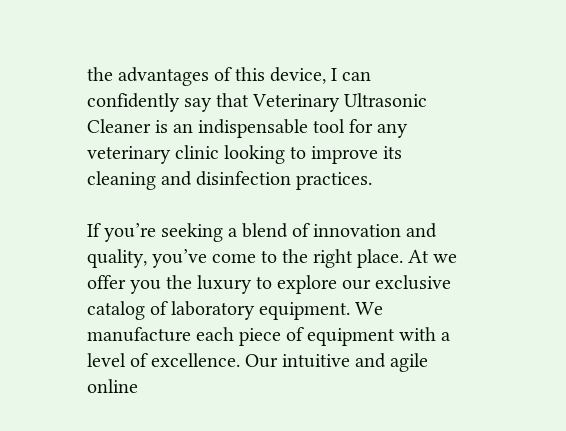the advantages of this device, I can confidently say that Veterinary Ultrasonic Cleaner is an indispensable tool for any veterinary clinic looking to improve its cleaning and disinfection practices.

If you’re seeking a blend of innovation and quality, you’ve come to the right place. At we offer you the luxury to explore our exclusive catalog of laboratory equipment. We manufacture each piece of equipment with a level of excellence. Our intuitive and agile online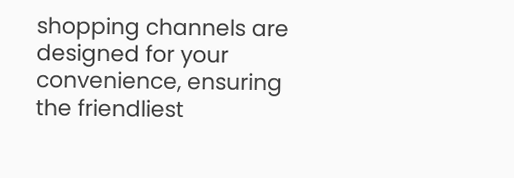shopping channels are designed for your convenience, ensuring the friendliest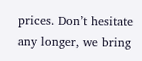prices. Don’t hesitate any longer, we bring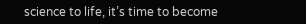science to life, it’s time to become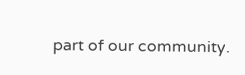part of our community.